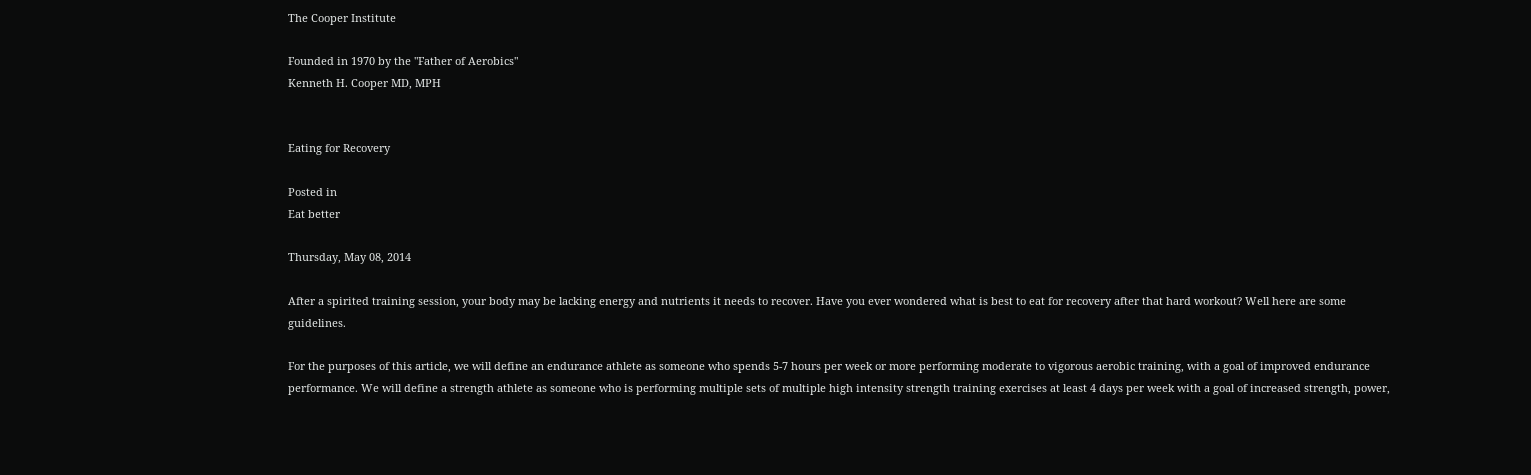The Cooper Institute

Founded in 1970 by the "Father of Aerobics"
Kenneth H. Cooper MD, MPH


Eating for Recovery

Posted in
Eat better

Thursday, May 08, 2014

After a spirited training session, your body may be lacking energy and nutrients it needs to recover. Have you ever wondered what is best to eat for recovery after that hard workout? Well here are some guidelines.

For the purposes of this article, we will define an endurance athlete as someone who spends 5-7 hours per week or more performing moderate to vigorous aerobic training, with a goal of improved endurance performance. We will define a strength athlete as someone who is performing multiple sets of multiple high intensity strength training exercises at least 4 days per week with a goal of increased strength, power,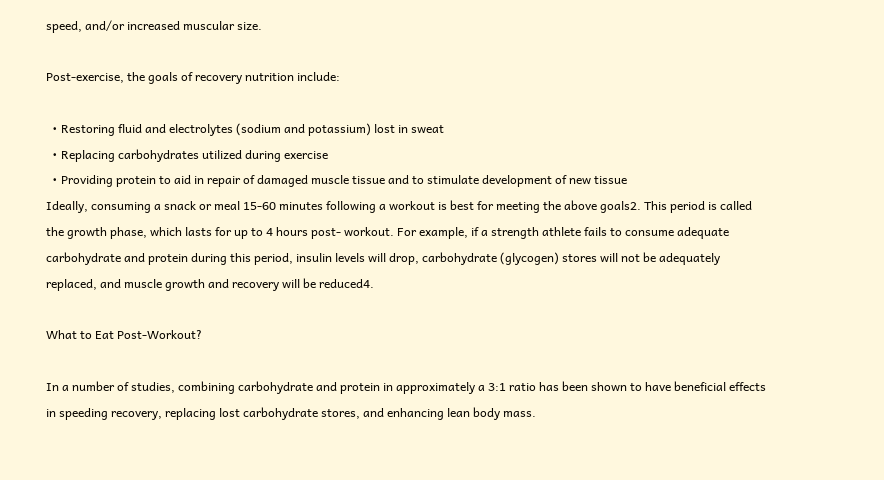speed, and/or increased muscular size.

Post-exercise, the goals of recovery nutrition include:

  • Restoring fluid and electrolytes (sodium and potassium) lost in sweat
  • Replacing carbohydrates utilized during exercise
  • Providing protein to aid in repair of damaged muscle tissue and to stimulate development of new tissue
Ideally, consuming a snack or meal 15-60 minutes following a workout is best for meeting the above goals2. This period is called the growth phase, which lasts for up to 4 hours post- workout. For example, if a strength athlete fails to consume adequate carbohydrate and protein during this period, insulin levels will drop, carbohydrate (glycogen) stores will not be adequately replaced, and muscle growth and recovery will be reduced4.

What to Eat Post-Workout?

In a number of studies, combining carbohydrate and protein in approximately a 3:1 ratio has been shown to have beneficial effects in speeding recovery, replacing lost carbohydrate stores, and enhancing lean body mass.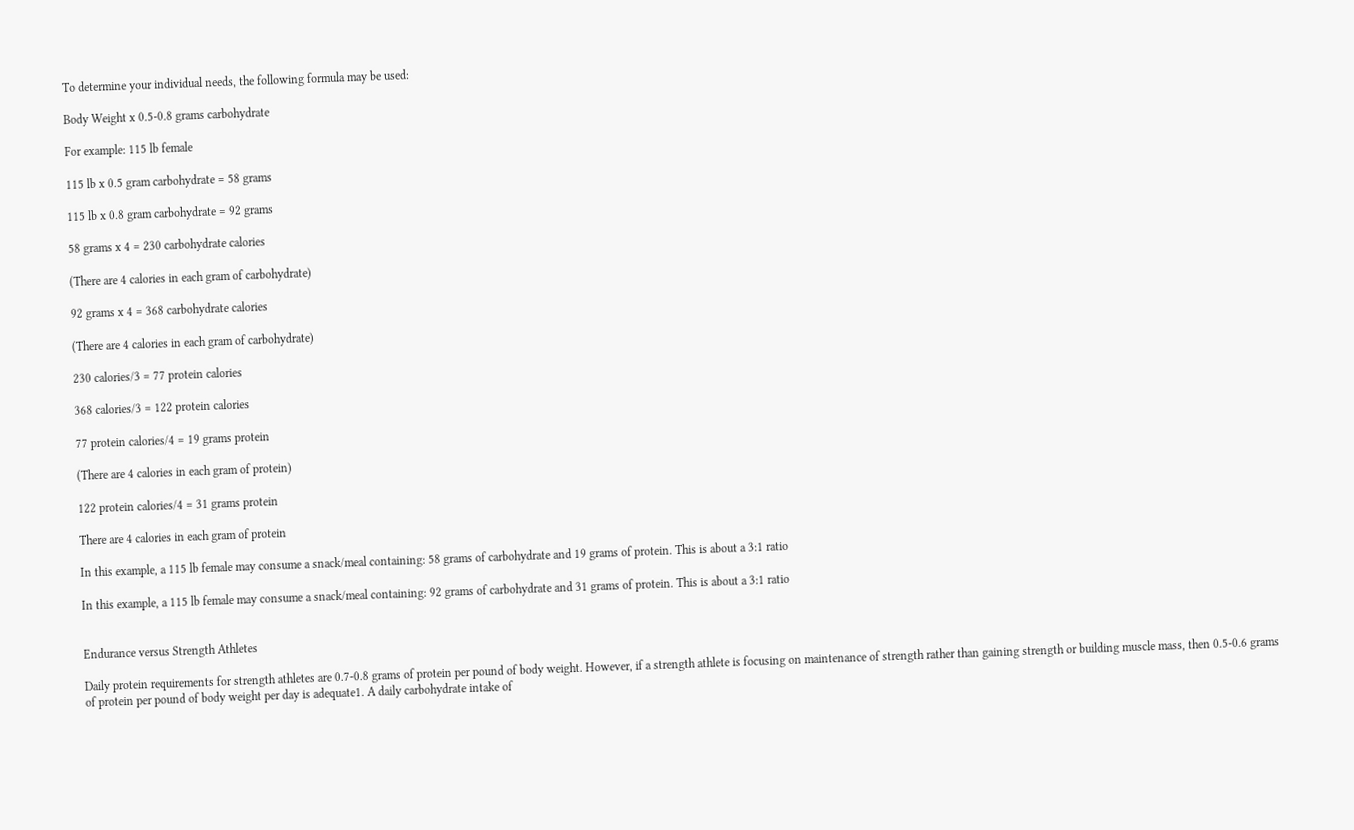To determine your individual needs, the following formula may be used:

Body Weight x 0.5-0.8 grams carbohydrate

For example: 115 lb female

115 lb x 0.5 gram carbohydrate = 58 grams

115 lb x 0.8 gram carbohydrate = 92 grams

58 grams x 4 = 230 carbohydrate calories

(There are 4 calories in each gram of carbohydrate)

92 grams x 4 = 368 carbohydrate calories

(There are 4 calories in each gram of carbohydrate)

230 calories/3 = 77 protein calories

368 calories/3 = 122 protein calories

77 protein calories/4 = 19 grams protein

(There are 4 calories in each gram of protein)

122 protein calories/4 = 31 grams protein

There are 4 calories in each gram of protein

In this example, a 115 lb female may consume a snack/meal containing: 58 grams of carbohydrate and 19 grams of protein. This is about a 3:1 ratio

In this example, a 115 lb female may consume a snack/meal containing: 92 grams of carbohydrate and 31 grams of protein. This is about a 3:1 ratio


Endurance versus Strength Athletes

Daily protein requirements for strength athletes are 0.7-0.8 grams of protein per pound of body weight. However, if a strength athlete is focusing on maintenance of strength rather than gaining strength or building muscle mass, then 0.5-0.6 grams of protein per pound of body weight per day is adequate1. A daily carbohydrate intake of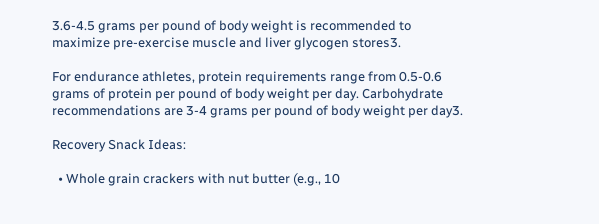3.6-4.5 grams per pound of body weight is recommended to maximize pre-exercise muscle and liver glycogen stores3.

For endurance athletes, protein requirements range from 0.5-0.6 grams of protein per pound of body weight per day. Carbohydrate recommendations are 3-4 grams per pound of body weight per day3.

Recovery Snack Ideas:

  • Whole grain crackers with nut butter (e.g., 10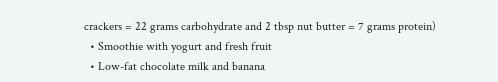crackers = 22 grams carbohydrate and 2 tbsp nut butter = 7 grams protein)
  • Smoothie with yogurt and fresh fruit
  • Low-fat chocolate milk and banana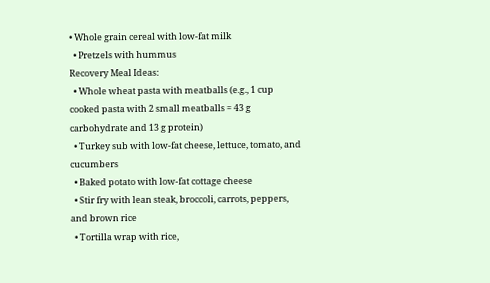• Whole grain cereal with low-fat milk
  • Pretzels with hummus
Recovery Meal Ideas:
  • Whole wheat pasta with meatballs (e.g., 1 cup cooked pasta with 2 small meatballs = 43 g carbohydrate and 13 g protein)
  • Turkey sub with low-fat cheese, lettuce, tomato, and cucumbers
  • Baked potato with low-fat cottage cheese
  • Stir fry with lean steak, broccoli, carrots, peppers, and brown rice
  • Tortilla wrap with rice,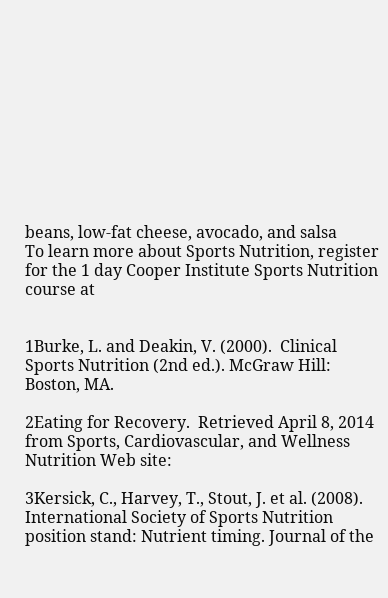beans, low-fat cheese, avocado, and salsa
To learn more about Sports Nutrition, register for the 1 day Cooper Institute Sports Nutrition course at


1Burke, L. and Deakin, V. (2000).  Clinical Sports Nutrition (2nd ed.). McGraw Hill: Boston, MA.

2Eating for Recovery.  Retrieved April 8, 2014 from Sports, Cardiovascular, and Wellness Nutrition Web site:

3Kersick, C., Harvey, T., Stout, J. et al. (2008). International Society of Sports Nutrition position stand: Nutrient timing. Journal of the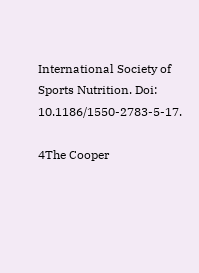International Society of Sports Nutrition. Doi: 10.1186/1550-2783-5-17.

4The Cooper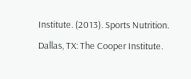Institute. (2013). Sports Nutrition. Dallas, TX: The Cooper Institute.